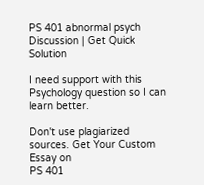PS 401 abnormal psych Discussion | Get Quick Solution

I need support with this Psychology question so I can learn better.

Don't use plagiarized sources. Get Your Custom Essay on
PS 401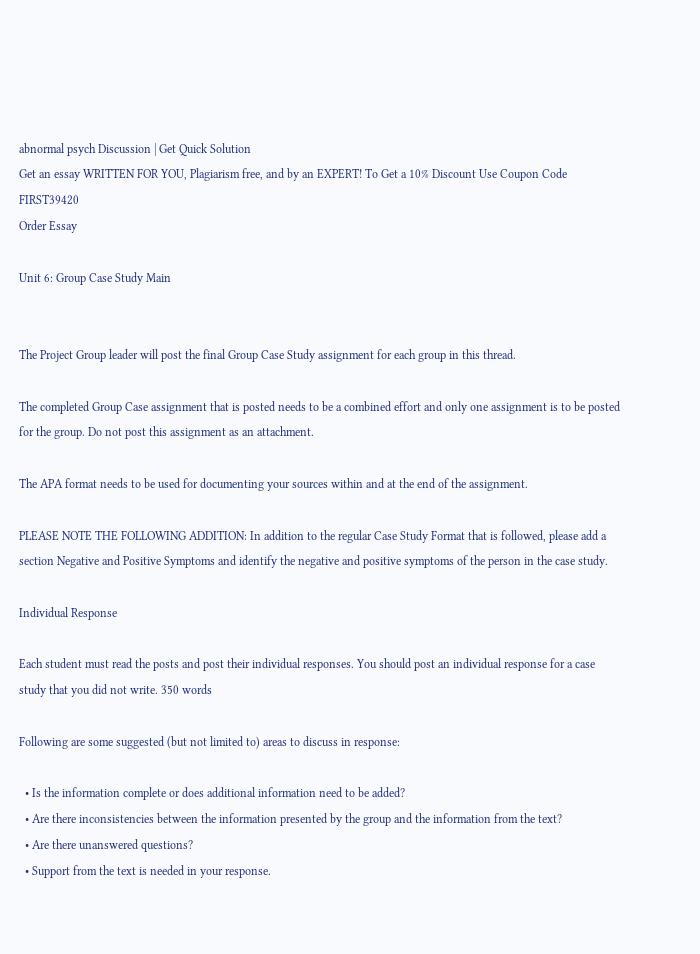abnormal psych Discussion | Get Quick Solution
Get an essay WRITTEN FOR YOU, Plagiarism free, and by an EXPERT! To Get a 10% Discount Use Coupon Code FIRST39420
Order Essay

Unit 6: Group Case Study Main


The Project Group leader will post the final Group Case Study assignment for each group in this thread.

The completed Group Case assignment that is posted needs to be a combined effort and only one assignment is to be posted for the group. Do not post this assignment as an attachment.

The APA format needs to be used for documenting your sources within and at the end of the assignment.

PLEASE NOTE THE FOLLOWING ADDITION: In addition to the regular Case Study Format that is followed, please add a section Negative and Positive Symptoms and identify the negative and positive symptoms of the person in the case study.

Individual Response

Each student must read the posts and post their individual responses. You should post an individual response for a case study that you did not write. 350 words

Following are some suggested (but not limited to) areas to discuss in response:

  • Is the information complete or does additional information need to be added?
  • Are there inconsistencies between the information presented by the group and the information from the text?
  • Are there unanswered questions?
  • Support from the text is needed in your response.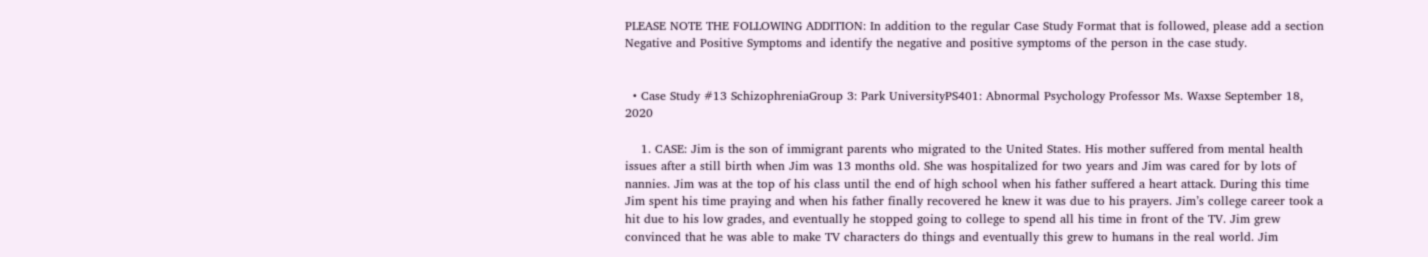PLEASE NOTE THE FOLLOWING ADDITION: In addition to the regular Case Study Format that is followed, please add a section Negative and Positive Symptoms and identify the negative and positive symptoms of the person in the case study.


  • Case Study #13 SchizophreniaGroup 3: Park UniversityPS401: Abnormal Psychology Professor Ms. Waxse September 18, 2020

    1. CASE: Jim is the son of immigrant parents who migrated to the United States. His mother suffered from mental health issues after a still birth when Jim was 13 months old. She was hospitalized for two years and Jim was cared for by lots of nannies. Jim was at the top of his class until the end of high school when his father suffered a heart attack. During this time Jim spent his time praying and when his father finally recovered he knew it was due to his prayers. Jim’s college career took a hit due to his low grades, and eventually he stopped going to college to spend all his time in front of the TV. Jim grew convinced that he was able to make TV characters do things and eventually this grew to humans in the real world. Jim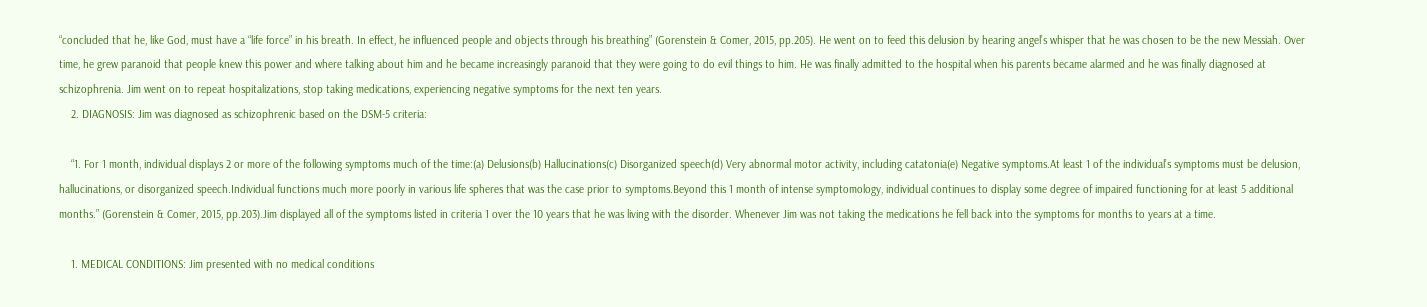“concluded that he, like God, must have a “life force” in his breath. In effect, he influenced people and objects through his breathing” (Gorenstein & Comer, 2015, pp.205). He went on to feed this delusion by hearing angel’s whisper that he was chosen to be the new Messiah. Over time, he grew paranoid that people knew this power and where talking about him and he became increasingly paranoid that they were going to do evil things to him. He was finally admitted to the hospital when his parents became alarmed and he was finally diagnosed at schizophrenia. Jim went on to repeat hospitalizations, stop taking medications, experiencing negative symptoms for the next ten years.
    2. DIAGNOSIS: Jim was diagnosed as schizophrenic based on the DSM-5 criteria:

    “1. For 1 month, individual displays 2 or more of the following symptoms much of the time:(a) Delusions(b) Hallucinations(c) Disorganized speech(d) Very abnormal motor activity, including catatonia(e) Negative symptoms.At least 1 of the individual’s symptoms must be delusion, hallucinations, or disorganized speech.Individual functions much more poorly in various life spheres that was the case prior to symptoms.Beyond this 1 month of intense symptomology, individual continues to display some degree of impaired functioning for at least 5 additional months.” (Gorenstein & Comer, 2015, pp.203).Jim displayed all of the symptoms listed in criteria 1 over the 10 years that he was living with the disorder. Whenever Jim was not taking the medications he fell back into the symptoms for months to years at a time.

    1. MEDICAL CONDITIONS: Jim presented with no medical conditions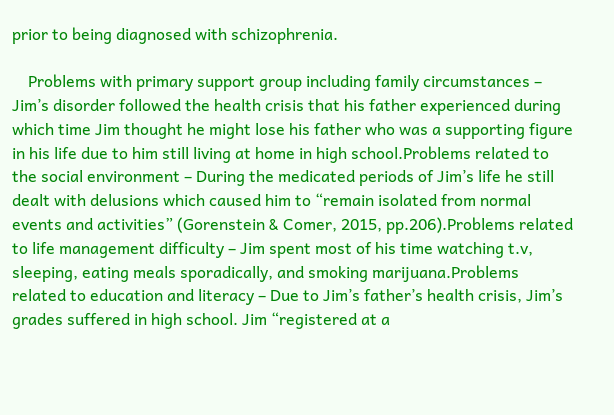prior to being diagnosed with schizophrenia.

    Problems with primary support group including family circumstances – Jim’s disorder followed the health crisis that his father experienced during which time Jim thought he might lose his father who was a supporting figure in his life due to him still living at home in high school.Problems related to the social environment – During the medicated periods of Jim’s life he still dealt with delusions which caused him to “remain isolated from normal events and activities” (Gorenstein & Comer, 2015, pp.206).Problems related to life management difficulty – Jim spent most of his time watching t.v, sleeping, eating meals sporadically, and smoking marijuana.Problems related to education and literacy – Due to Jim’s father’s health crisis, Jim’s grades suffered in high school. Jim “registered at a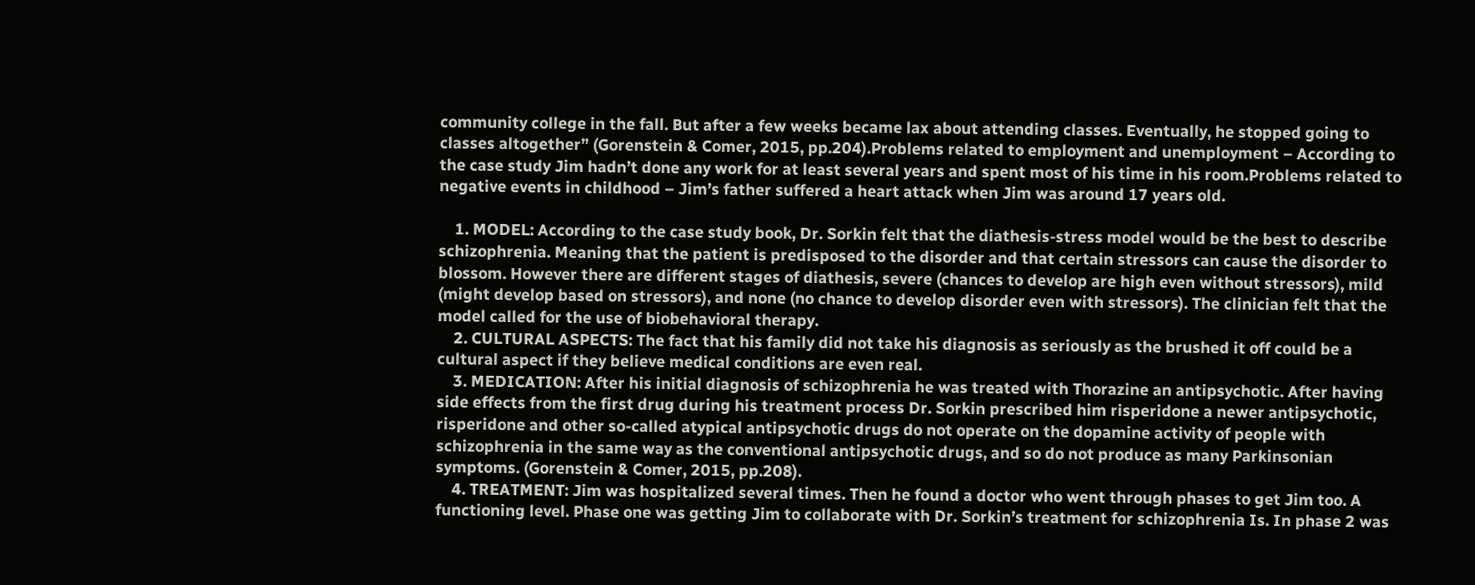community college in the fall. But after a few weeks became lax about attending classes. Eventually, he stopped going to classes altogether” (Gorenstein & Comer, 2015, pp.204).Problems related to employment and unemployment – According to the case study Jim hadn’t done any work for at least several years and spent most of his time in his room.Problems related to negative events in childhood – Jim’s father suffered a heart attack when Jim was around 17 years old.

    1. MODEL: According to the case study book, Dr. Sorkin felt that the diathesis-stress model would be the best to describe schizophrenia. Meaning that the patient is predisposed to the disorder and that certain stressors can cause the disorder to blossom. However there are different stages of diathesis, severe (chances to develop are high even without stressors), mild (might develop based on stressors), and none (no chance to develop disorder even with stressors). The clinician felt that the model called for the use of biobehavioral therapy.
    2. CULTURAL ASPECTS: The fact that his family did not take his diagnosis as seriously as the brushed it off could be a cultural aspect if they believe medical conditions are even real.
    3. MEDICATION: After his initial diagnosis of schizophrenia he was treated with Thorazine an antipsychotic. After having side effects from the first drug during his treatment process Dr. Sorkin prescribed him risperidone a newer antipsychotic, risperidone and other so-called atypical antipsychotic drugs do not operate on the dopamine activity of people with schizophrenia in the same way as the conventional antipsychotic drugs, and so do not produce as many Parkinsonian symptoms. (Gorenstein & Comer, 2015, pp.208).
    4. TREATMENT: Jim was hospitalized several times. Then he found a doctor who went through phases to get Jim too. A functioning level. Phase one was getting Jim to collaborate with Dr. Sorkin’s treatment for schizophrenia Is. In phase 2 was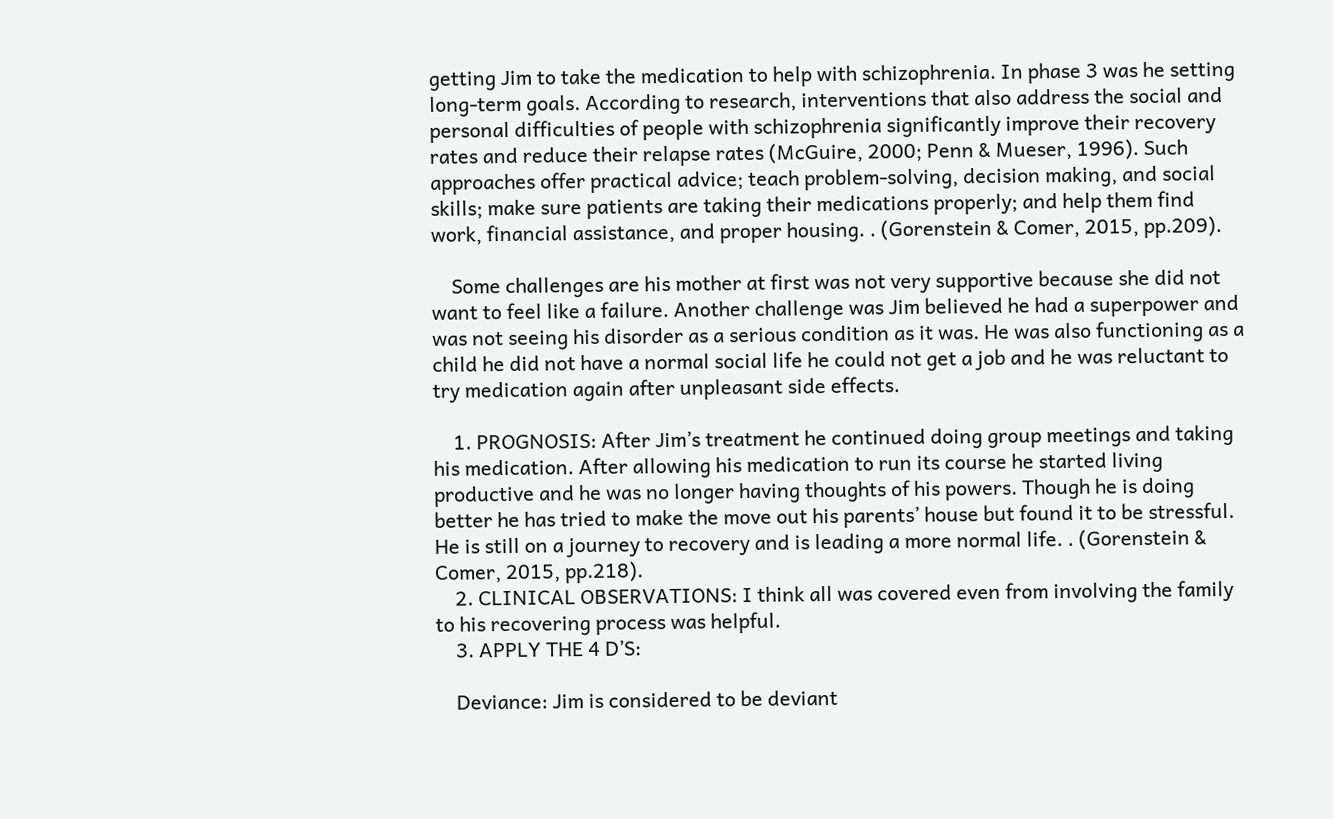getting Jim to take the medication to help with schizophrenia. In phase 3 was he setting long-term goals. According to research, interventions that also address the social and personal difficulties of people with schizophrenia significantly improve their recovery rates and reduce their relapse rates (McGuire, 2000; Penn & Mueser, 1996). Such approaches offer practical advice; teach problem-solving, decision making, and social skills; make sure patients are taking their medications properly; and help them find work, financial assistance, and proper housing. . (Gorenstein & Comer, 2015, pp.209).

    Some challenges are his mother at first was not very supportive because she did not want to feel like a failure. Another challenge was Jim believed he had a superpower and was not seeing his disorder as a serious condition as it was. He was also functioning as a child he did not have a normal social life he could not get a job and he was reluctant to try medication again after unpleasant side effects.

    1. PROGNOSIS: After Jim’s treatment he continued doing group meetings and taking his medication. After allowing his medication to run its course he started living productive and he was no longer having thoughts of his powers. Though he is doing better he has tried to make the move out his parents’ house but found it to be stressful. He is still on a journey to recovery and is leading a more normal life. . (Gorenstein & Comer, 2015, pp.218).
    2. CLINICAL OBSERVATIONS: I think all was covered even from involving the family to his recovering process was helpful.
    3. APPLY THE 4 D’S:

    Deviance: Jim is considered to be deviant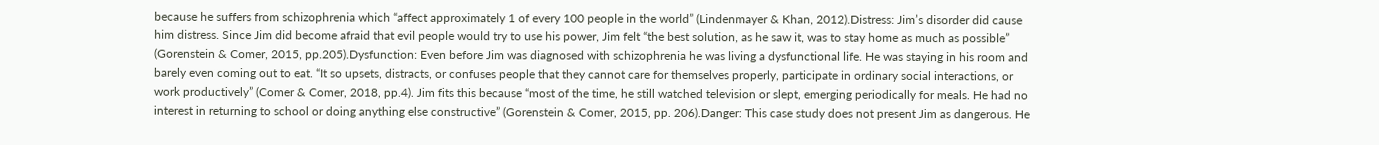because he suffers from schizophrenia which “affect approximately 1 of every 100 people in the world” (Lindenmayer & Khan, 2012).Distress: Jim’s disorder did cause him distress. Since Jim did become afraid that evil people would try to use his power, Jim felt “the best solution, as he saw it, was to stay home as much as possible” (Gorenstein & Comer, 2015, pp.205).Dysfunction: Even before Jim was diagnosed with schizophrenia he was living a dysfunctional life. He was staying in his room and barely even coming out to eat. “It so upsets, distracts, or confuses people that they cannot care for themselves properly, participate in ordinary social interactions, or work productively” (Comer & Comer, 2018, pp.4). Jim fits this because “most of the time, he still watched television or slept, emerging periodically for meals. He had no interest in returning to school or doing anything else constructive” (Gorenstein & Comer, 2015, pp. 206).Danger: This case study does not present Jim as dangerous. He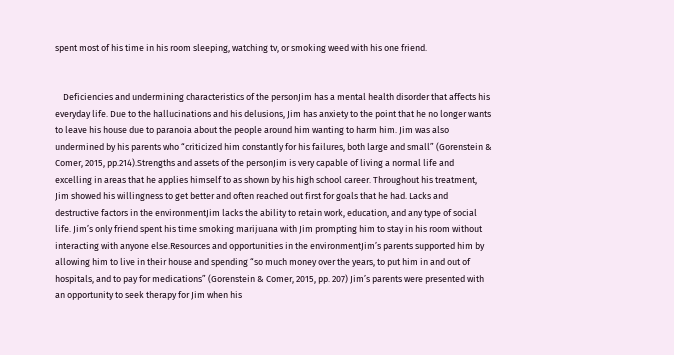spent most of his time in his room sleeping, watching tv, or smoking weed with his one friend.


    Deficiencies and undermining characteristics of the personJim has a mental health disorder that affects his everyday life. Due to the hallucinations and his delusions, Jim has anxiety to the point that he no longer wants to leave his house due to paranoia about the people around him wanting to harm him. Jim was also undermined by his parents who “criticized him constantly for his failures, both large and small” (Gorenstein & Comer, 2015, pp.214).Strengths and assets of the personJim is very capable of living a normal life and excelling in areas that he applies himself to as shown by his high school career. Throughout his treatment, Jim showed his willingness to get better and often reached out first for goals that he had. Lacks and destructive factors in the environmentJim lacks the ability to retain work, education, and any type of social life. Jim’s only friend spent his time smoking marijuana with Jim prompting him to stay in his room without interacting with anyone else.Resources and opportunities in the environmentJim’s parents supported him by allowing him to live in their house and spending “so much money over the years, to put him in and out of hospitals, and to pay for medications” (Gorenstein & Comer, 2015, pp. 207) Jim’s parents were presented with an opportunity to seek therapy for Jim when his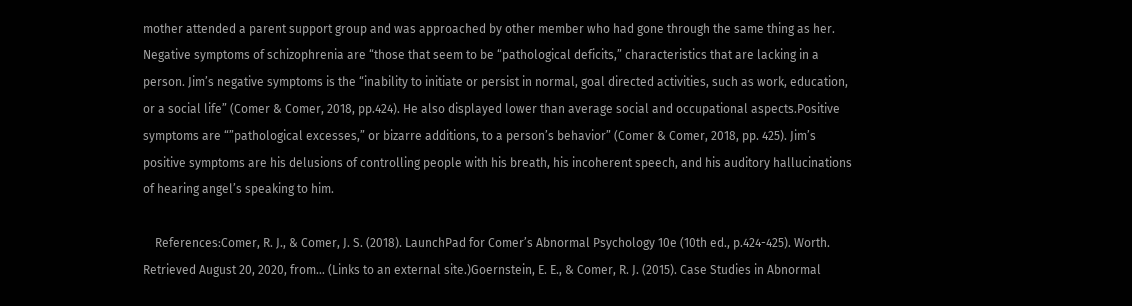mother attended a parent support group and was approached by other member who had gone through the same thing as her. Negative symptoms of schizophrenia are “those that seem to be “pathological deficits,” characteristics that are lacking in a person. Jim’s negative symptoms is the “inability to initiate or persist in normal, goal directed activities, such as work, education, or a social life” (Comer & Comer, 2018, pp.424). He also displayed lower than average social and occupational aspects.Positive symptoms are “”pathological excesses,” or bizarre additions, to a person’s behavior” (Comer & Comer, 2018, pp. 425). Jim’s positive symptoms are his delusions of controlling people with his breath, his incoherent speech, and his auditory hallucinations of hearing angel’s speaking to him.

    References:Comer, R. J., & Comer, J. S. (2018). LaunchPad for Comer’s Abnormal Psychology 10e (10th ed., p.424-425). Worth. Retrieved August 20, 2020, from… (Links to an external site.)Goernstein, E. E., & Comer, R. J. (2015). Case Studies in Abnormal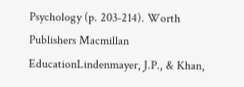Psychology (p. 203-214). Worth Publishers Macmillan EducationLindenmayer, J.P., & Khan,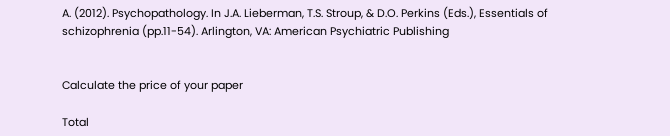A. (2012). Psychopathology. In J.A. Lieberman, T.S. Stroup, & D.O. Perkins (Eds.), Essentials of schizophrenia (pp.11-54). Arlington, VA: American Psychiatric Publishing


Calculate the price of your paper

Total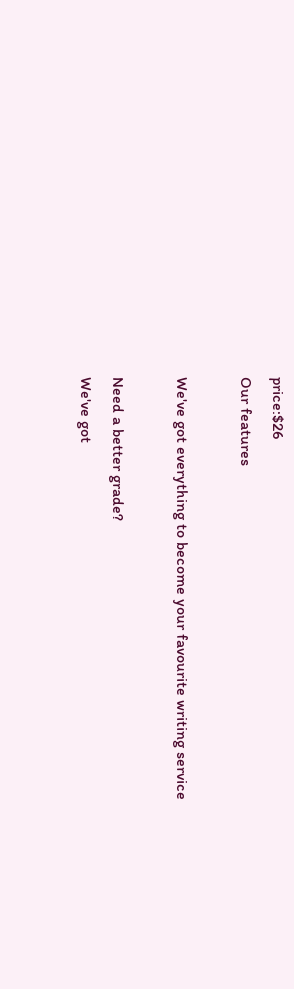price:$26
Our features

We've got everything to become your favourite writing service

Need a better grade?
We've got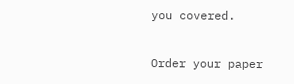you covered.

Order your paper